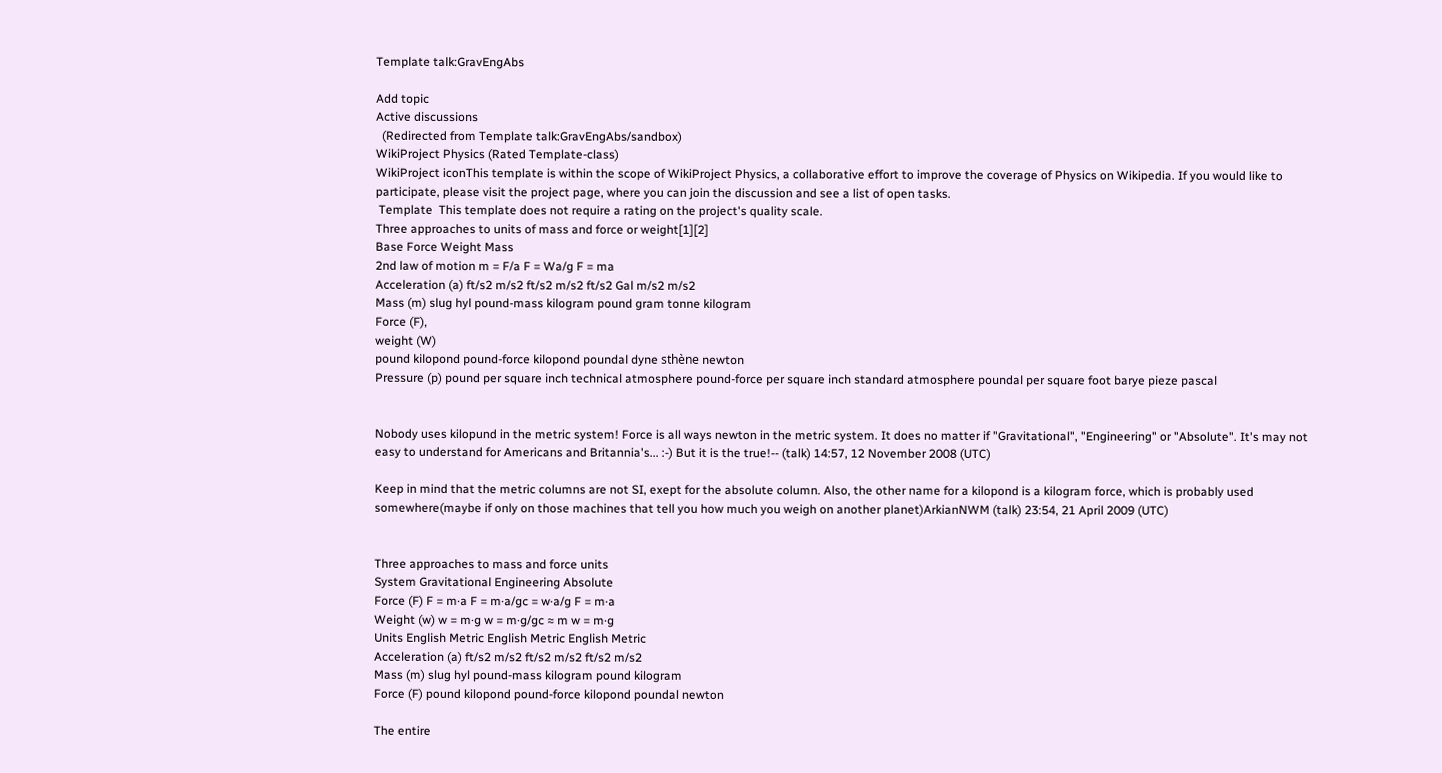Template talk:GravEngAbs

Add topic
Active discussions
  (Redirected from Template talk:GravEngAbs/sandbox)
WikiProject Physics (Rated Template-class)
WikiProject iconThis template is within the scope of WikiProject Physics, a collaborative effort to improve the coverage of Physics on Wikipedia. If you would like to participate, please visit the project page, where you can join the discussion and see a list of open tasks.
 Template  This template does not require a rating on the project's quality scale.
Three approaches to units of mass and force or weight[1][2]
Base Force Weight Mass
2nd law of motion m = F/a F = Wa/g F = ma
Acceleration (a) ft/s2 m/s2 ft/s2 m/s2 ft/s2 Gal m/s2 m/s2
Mass (m) slug hyl pound-mass kilogram pound gram tonne kilogram
Force (F),
weight (W)
pound kilopond pound-force kilopond poundal dyne sthène newton
Pressure (p) pound per square inch technical atmosphere pound-force per square inch standard atmosphere poundal per square foot barye pieze pascal


Nobody uses kilopund in the metric system! Force is all ways newton in the metric system. It does no matter if "Gravitational", "Engineering" or "Absolute". It's may not easy to understand for Americans and Britannia's... :-) But it is the true!-- (talk) 14:57, 12 November 2008 (UTC)

Keep in mind that the metric columns are not SI, exept for the absolute column. Also, the other name for a kilopond is a kilogram force, which is probably used somewhere(maybe if only on those machines that tell you how much you weigh on another planet)ArkianNWM (talk) 23:54, 21 April 2009 (UTC)


Three approaches to mass and force units
System Gravitational Engineering Absolute
Force (F) F = m·a F = m·a/gc = w·a/g F = m·a
Weight (w) w = m·g w = m·g/gc ≈ m w = m·g
Units English Metric English Metric English Metric
Acceleration (a) ft/s2 m/s2 ft/s2 m/s2 ft/s2 m/s2
Mass (m) slug hyl pound-mass kilogram pound kilogram
Force (F) pound kilopond pound-force kilopond poundal newton

The entire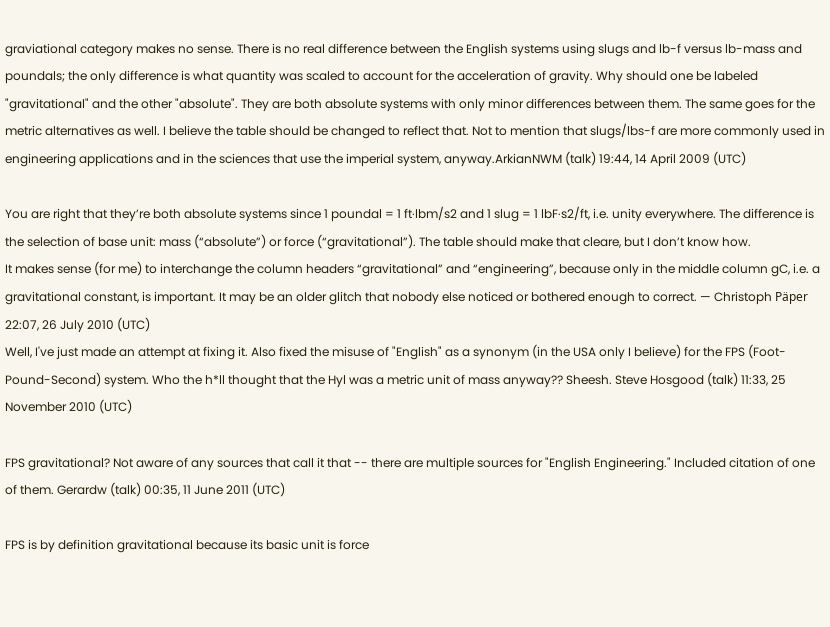graviational category makes no sense. There is no real difference between the English systems using slugs and lb-f versus lb-mass and poundals; the only difference is what quantity was scaled to account for the acceleration of gravity. Why should one be labeled "gravitational" and the other "absolute". They are both absolute systems with only minor differences between them. The same goes for the metric alternatives as well. I believe the table should be changed to reflect that. Not to mention that slugs/lbs-f are more commonly used in engineering applications and in the sciences that use the imperial system, anyway.ArkianNWM (talk) 19:44, 14 April 2009 (UTC)

You are right that they’re both absolute systems since 1 poundal = 1 ft·lbm/s2 and 1 slug = 1 lbF·s2/ft, i.e. unity everywhere. The difference is the selection of base unit: mass (“absolute”) or force (“gravitational”). The table should make that cleare, but I don’t know how.
It makes sense (for me) to interchange the column headers “gravitational” and “engineering”, because only in the middle column gC, i.e. a gravitational constant, is important. It may be an older glitch that nobody else noticed or bothered enough to correct. — Christoph Päper 22:07, 26 July 2010 (UTC)
Well, I've just made an attempt at fixing it. Also fixed the misuse of "English" as a synonym (in the USA only I believe) for the FPS (Foot-Pound-Second) system. Who the h*ll thought that the Hyl was a metric unit of mass anyway?? Sheesh. Steve Hosgood (talk) 11:33, 25 November 2010 (UTC)

FPS gravitational? Not aware of any sources that call it that -- there are multiple sources for "English Engineering." Included citation of one of them. Gerardw (talk) 00:35, 11 June 2011 (UTC)

FPS is by definition gravitational because its basic unit is force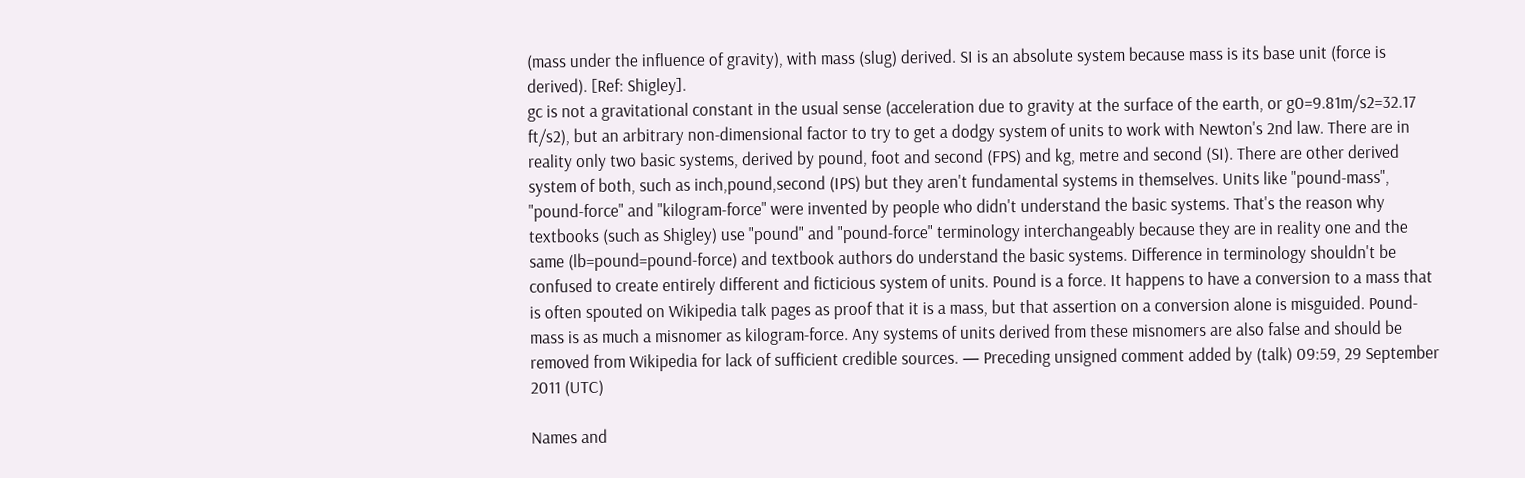(mass under the influence of gravity), with mass (slug) derived. SI is an absolute system because mass is its base unit (force is derived). [Ref: Shigley].
gc is not a gravitational constant in the usual sense (acceleration due to gravity at the surface of the earth, or g0=9.81m/s2=32.17 ft/s2), but an arbitrary non-dimensional factor to try to get a dodgy system of units to work with Newton's 2nd law. There are in reality only two basic systems, derived by pound, foot and second (FPS) and kg, metre and second (SI). There are other derived system of both, such as inch,pound,second (IPS) but they aren't fundamental systems in themselves. Units like "pound-mass", "pound-force" and "kilogram-force" were invented by people who didn't understand the basic systems. That's the reason why textbooks (such as Shigley) use "pound" and "pound-force" terminology interchangeably because they are in reality one and the same (lb=pound=pound-force) and textbook authors do understand the basic systems. Difference in terminology shouldn't be confused to create entirely different and ficticious system of units. Pound is a force. It happens to have a conversion to a mass that is often spouted on Wikipedia talk pages as proof that it is a mass, but that assertion on a conversion alone is misguided. Pound-mass is as much a misnomer as kilogram-force. Any systems of units derived from these misnomers are also false and should be removed from Wikipedia for lack of sufficient credible sources. — Preceding unsigned comment added by (talk) 09:59, 29 September 2011 (UTC)

Names and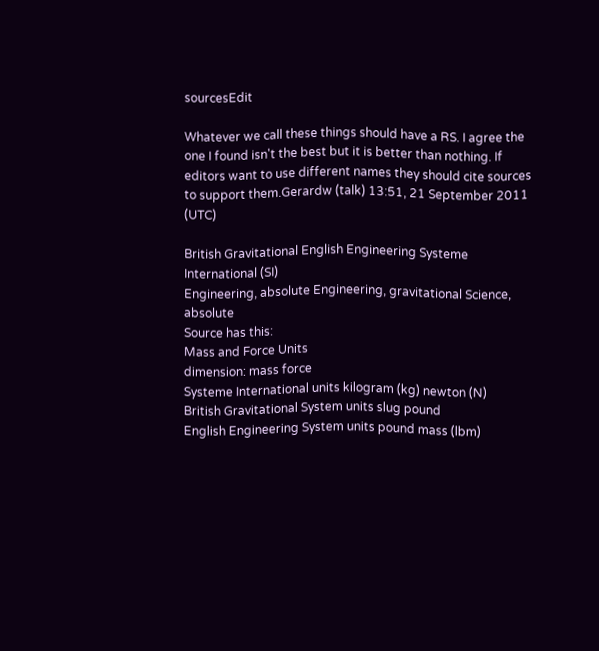sourcesEdit

Whatever we call these things should have a RS. I agree the one I found isn't the best but it is better than nothing. If editors want to use different names they should cite sources to support them.Gerardw (talk) 13:51, 21 September 2011 (UTC)

British Gravitational English Engineering Systeme International (SI)
Engineering, absolute Engineering, gravitational Science, absolute
Source has this:
Mass and Force Units
dimension: mass force
Systeme International units kilogram (kg) newton (N)
British Gravitational System units slug pound
English Engineering System units pound mass (lbm)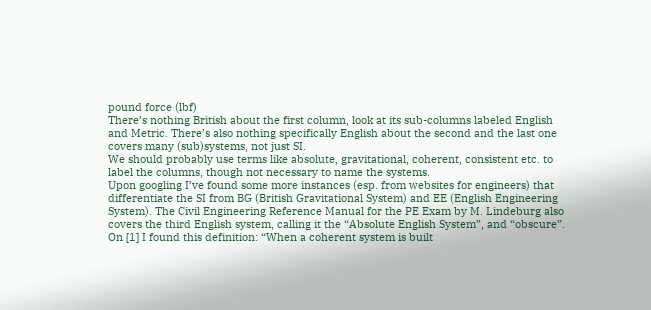pound force (lbf)
There’s nothing British about the first column, look at its sub-columns labeled English and Metric. There’s also nothing specifically English about the second and the last one covers many (sub)systems, not just SI.
We should probably use terms like absolute, gravitational, coherent, consistent etc. to label the columns, though not necessary to name the systems.
Upon googling I’ve found some more instances (esp. from websites for engineers) that differentiate the SI from BG (British Gravitational System) and EE (English Engineering System). The Civil Engineering Reference Manual for the PE Exam by M. Lindeburg also covers the third English system, calling it the “Absolute English System”, and “obscure”. On [1] I found this definition: “When a coherent system is built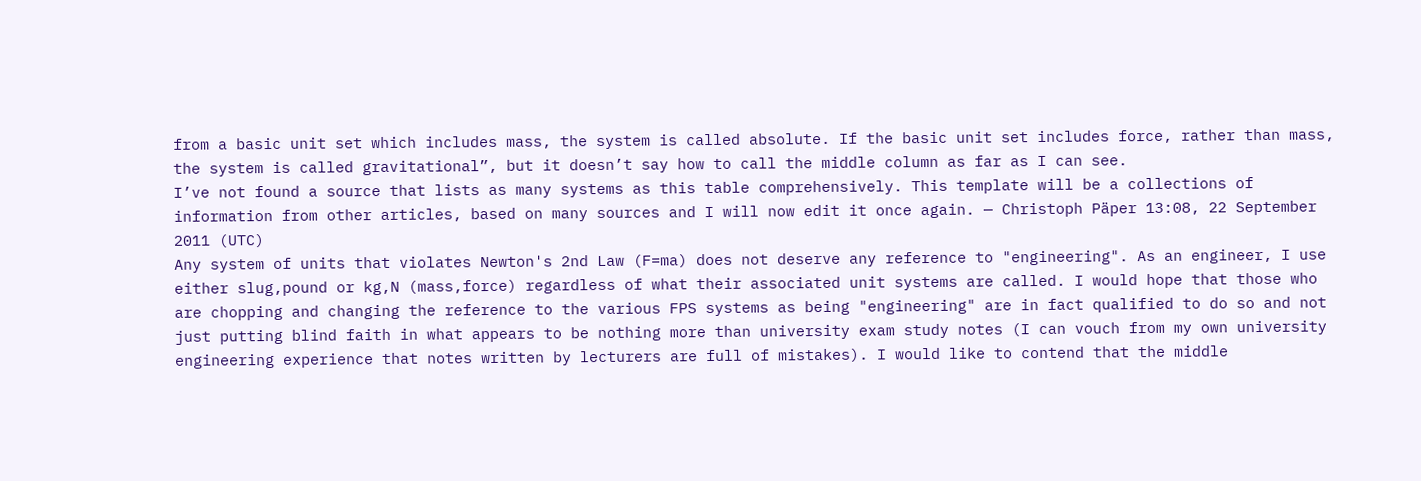from a basic unit set which includes mass, the system is called absolute. If the basic unit set includes force, rather than mass, the system is called gravitational”, but it doesn’t say how to call the middle column as far as I can see.
I’ve not found a source that lists as many systems as this table comprehensively. This template will be a collections of information from other articles, based on many sources and I will now edit it once again. — Christoph Päper 13:08, 22 September 2011 (UTC)
Any system of units that violates Newton's 2nd Law (F=ma) does not deserve any reference to "engineering". As an engineer, I use either slug,pound or kg,N (mass,force) regardless of what their associated unit systems are called. I would hope that those who are chopping and changing the reference to the various FPS systems as being "engineering" are in fact qualified to do so and not just putting blind faith in what appears to be nothing more than university exam study notes (I can vouch from my own university engineering experience that notes written by lecturers are full of mistakes). I would like to contend that the middle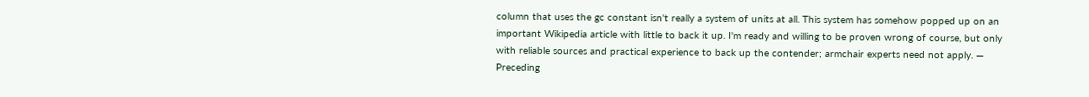column that uses the gc constant isn't really a system of units at all. This system has somehow popped up on an important Wikipedia article with little to back it up. I'm ready and willing to be proven wrong of course, but only with reliable sources and practical experience to back up the contender; armchair experts need not apply. — Preceding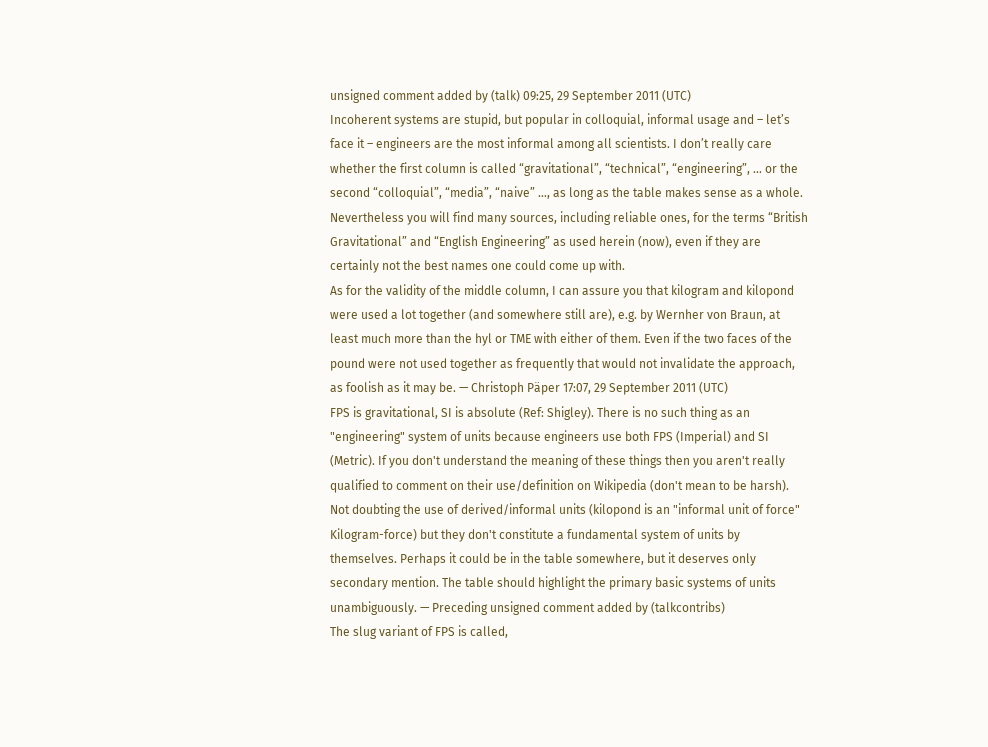unsigned comment added by (talk) 09:25, 29 September 2011 (UTC)
Incoherent systems are stupid, but popular in colloquial, informal usage and – let’s face it – engineers are the most informal among all scientists. I don’t really care whether the first column is called “gravitational”, “technical”, “engineering”, … or the second “colloquial”, “media”, “naive” …, as long as the table makes sense as a whole. Nevertheless you will find many sources, including reliable ones, for the terms “British Gravitational” and “English Engineering” as used herein (now), even if they are certainly not the best names one could come up with.
As for the validity of the middle column, I can assure you that kilogram and kilopond were used a lot together (and somewhere still are), e.g. by Wernher von Braun, at least much more than the hyl or TME with either of them. Even if the two faces of the pound were not used together as frequently that would not invalidate the approach, as foolish as it may be. — Christoph Päper 17:07, 29 September 2011 (UTC)
FPS is gravitational, SI is absolute (Ref: Shigley). There is no such thing as an "engineering" system of units because engineers use both FPS (Imperial) and SI (Metric). If you don't understand the meaning of these things then you aren't really qualified to comment on their use/definition on Wikipedia (don't mean to be harsh).
Not doubting the use of derived/informal units (kilopond is an "informal unit of force" Kilogram-force) but they don't constitute a fundamental system of units by themselves. Perhaps it could be in the table somewhere, but it deserves only secondary mention. The table should highlight the primary basic systems of units unambiguously. — Preceding unsigned comment added by (talkcontribs)
The slug variant of FPS is called,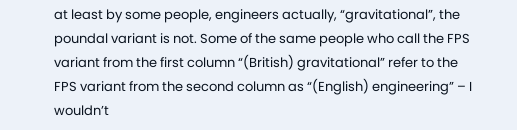at least by some people, engineers actually, “gravitational”, the poundal variant is not. Some of the same people who call the FPS variant from the first column “(British) gravitational” refer to the FPS variant from the second column as “(English) engineering” – I wouldn’t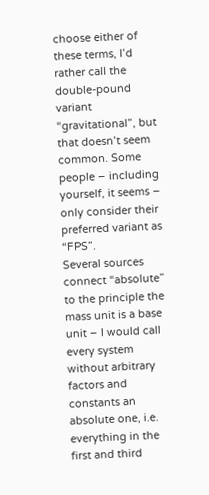choose either of these terms, I’d rather call the double-pound variant “gravitational”, but that doesn’t seem common. Some people – including yourself, it seems – only consider their preferred variant as “FPS”.
Several sources connect “absolute” to the principle the mass unit is a base unit – I would call every system without arbitrary factors and constants an absolute one, i.e. everything in the first and third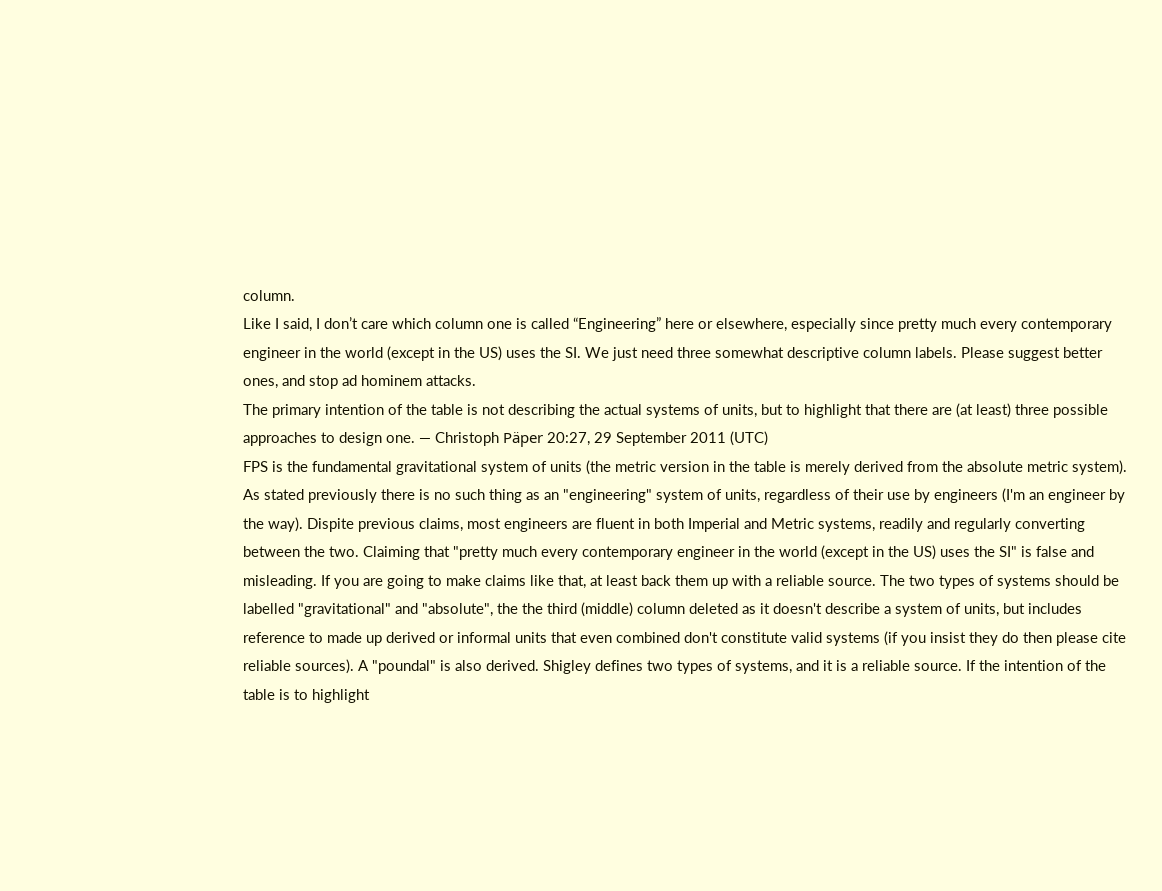column.
Like I said, I don’t care which column one is called “Engineering” here or elsewhere, especially since pretty much every contemporary engineer in the world (except in the US) uses the SI. We just need three somewhat descriptive column labels. Please suggest better ones, and stop ad hominem attacks.
The primary intention of the table is not describing the actual systems of units, but to highlight that there are (at least) three possible approaches to design one. — Christoph Päper 20:27, 29 September 2011 (UTC)
FPS is the fundamental gravitational system of units (the metric version in the table is merely derived from the absolute metric system). As stated previously there is no such thing as an "engineering" system of units, regardless of their use by engineers (I'm an engineer by the way). Dispite previous claims, most engineers are fluent in both Imperial and Metric systems, readily and regularly converting between the two. Claiming that "pretty much every contemporary engineer in the world (except in the US) uses the SI" is false and misleading. If you are going to make claims like that, at least back them up with a reliable source. The two types of systems should be labelled "gravitational" and "absolute", the the third (middle) column deleted as it doesn't describe a system of units, but includes reference to made up derived or informal units that even combined don't constitute valid systems (if you insist they do then please cite reliable sources). A "poundal" is also derived. Shigley defines two types of systems, and it is a reliable source. If the intention of the table is to highlight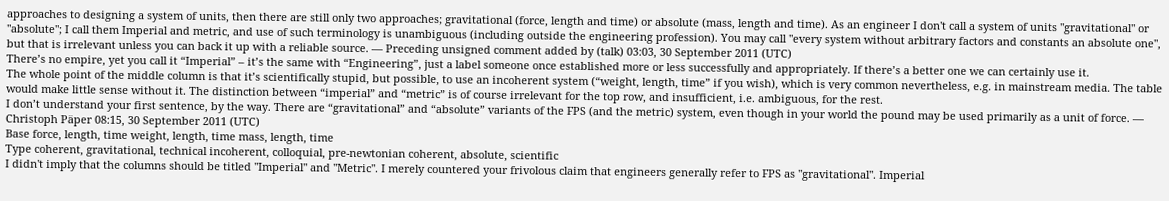approaches to designing a system of units, then there are still only two approaches; gravitational (force, length and time) or absolute (mass, length and time). As an engineer I don't call a system of units "gravitational" or "absolute"; I call them Imperial and metric, and use of such terminology is unambiguous (including outside the engineering profession). You may call "every system without arbitrary factors and constants an absolute one", but that is irrelevant unless you can back it up with a reliable source. — Preceding unsigned comment added by (talk) 03:03, 30 September 2011 (UTC)
There’s no empire, yet you call it “Imperial” – it’s the same with “Engineering”, just a label someone once established more or less successfully and appropriately. If there’s a better one we can certainly use it.
The whole point of the middle column is that it’s scientifically stupid, but possible, to use an incoherent system (“weight, length, time” if you wish), which is very common nevertheless, e.g. in mainstream media. The table would make little sense without it. The distinction between “imperial” and “metric” is of course irrelevant for the top row, and insufficient, i.e. ambiguous, for the rest.
I don’t understand your first sentence, by the way. There are “gravitational” and “absolute” variants of the FPS (and the metric) system, even though in your world the pound may be used primarily as a unit of force. — Christoph Päper 08:15, 30 September 2011 (UTC)
Base force, length, time weight, length, time mass, length, time
Type coherent, gravitational, technical incoherent, colloquial, pre-newtonian coherent, absolute, scientific
I didn't imply that the columns should be titled "Imperial" and "Metric". I merely countered your frivolous claim that engineers generally refer to FPS as "gravitational". Imperial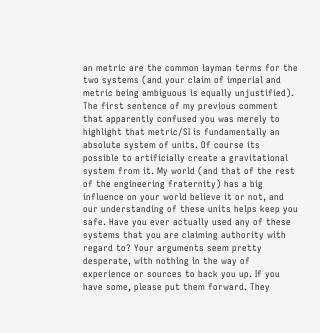an metric are the common layman terms for the two systems (and your claim of imperial and metric being ambiguous is equally unjustified). The first sentence of my previous comment that apparently confused you was merely to highlight that metric/SI is fundamentally an absolute system of units. Of course its possible to artificially create a gravitational system from it. My world (and that of the rest of the engineering fraternity) has a big influence on your world believe it or not, and our understanding of these units helps keep you safe. Have you ever actually used any of these systems that you are claiming authority with regard to? Your arguments seem pretty desperate, with nothing in the way of experience or sources to back you up. If you have some, please put them forward. They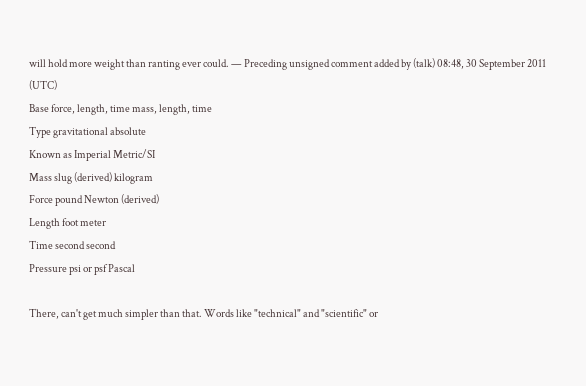will hold more weight than ranting ever could. — Preceding unsigned comment added by (talk) 08:48, 30 September 2011 (UTC)
Base force, length, time mass, length, time
Type gravitational absolute
Known as Imperial Metric/SI
Mass slug (derived) kilogram
Force pound Newton (derived)
Length foot meter
Time second second
Pressure psi or psf Pascal

There, can't get much simpler than that. Words like "technical" and "scientific" or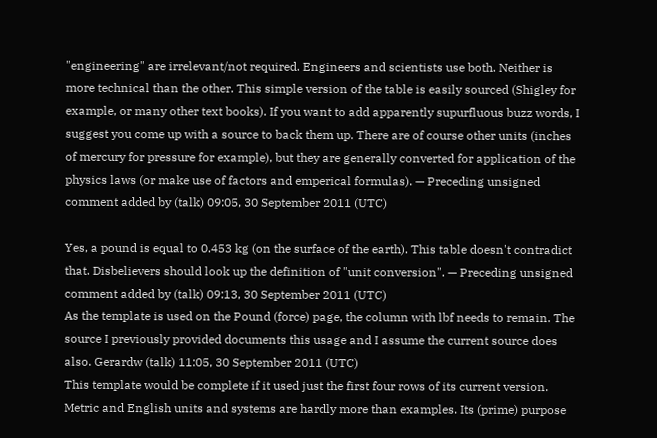"engineering" are irrelevant/not required. Engineers and scientists use both. Neither is more technical than the other. This simple version of the table is easily sourced (Shigley for example, or many other text books). If you want to add apparently supurfluous buzz words, I suggest you come up with a source to back them up. There are of course other units (inches of mercury for pressure for example), but they are generally converted for application of the physics laws (or make use of factors and emperical formulas). — Preceding unsigned comment added by (talk) 09:05, 30 September 2011 (UTC)

Yes, a pound is equal to 0.453 kg (on the surface of the earth). This table doesn't contradict that. Disbelievers should look up the definition of "unit conversion". — Preceding unsigned comment added by (talk) 09:13, 30 September 2011 (UTC)
As the template is used on the Pound (force) page, the column with lbf needs to remain. The source I previously provided documents this usage and I assume the current source does also. Gerardw (talk) 11:05, 30 September 2011 (UTC)
This template would be complete if it used just the first four rows of its current version. Metric and English units and systems are hardly more than examples. Its (prime) purpose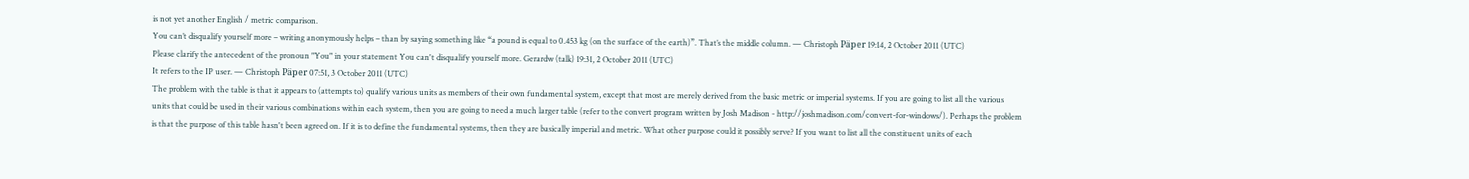is not yet another English / metric comparison.
You can’t disqualify yourself more – writing anonymously helps – than by saying something like “a pound is equal to 0.453 kg (on the surface of the earth)”. That’s the middle column. — Christoph Päper 19:14, 2 October 2011 (UTC)
Please clarify the antecedent of the pronoun "You" in your statement You can't disqualify yourself more. Gerardw (talk) 19:31, 2 October 2011 (UTC)
It refers to the IP user. — Christoph Päper 07:51, 3 October 2011 (UTC)
The problem with the table is that it appears to (attempts to) qualify various units as members of their own fundamental system, except that most are merely derived from the basic metric or imperial systems. If you are going to list all the various units that could be used in their various combinations within each system, then you are going to need a much larger table (refer to the convert program written by Josh Madison - http://joshmadison.com/convert-for-windows/). Perhaps the problem is that the purpose of this table hasn't been agreed on. If it is to define the fundamental systems, then they are basically imperial and metric. What other purpose could it possibly serve? If you want to list all the constituent units of each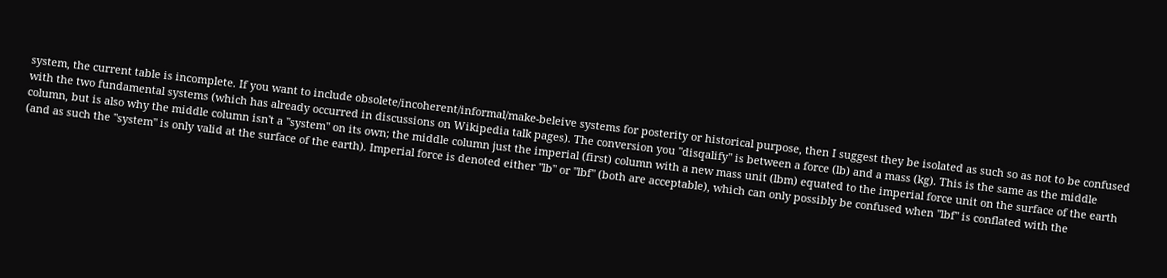system, the current table is incomplete. If you want to include obsolete/incoherent/informal/make-beleive systems for posterity or historical purpose, then I suggest they be isolated as such so as not to be confused with the two fundamental systems (which has already occurred in discussions on Wikipedia talk pages). The conversion you "disqalify" is between a force (lb) and a mass (kg). This is the same as the middle column, but is also why the middle column isn't a "system" on its own; the middle column just the imperial (first) column with a new mass unit (lbm) equated to the imperial force unit on the surface of the earth (and as such the "system" is only valid at the surface of the earth). Imperial force is denoted either "lb" or "lbf" (both are acceptable), which can only possibly be confused when "lbf" is conflated with the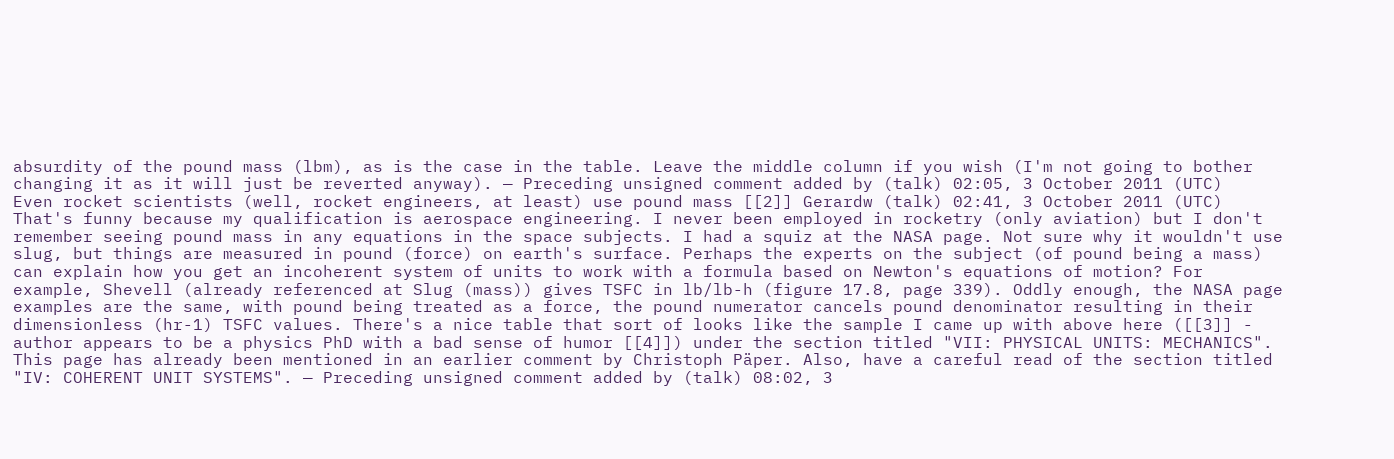absurdity of the pound mass (lbm), as is the case in the table. Leave the middle column if you wish (I'm not going to bother changing it as it will just be reverted anyway). — Preceding unsigned comment added by (talk) 02:05, 3 October 2011 (UTC)
Even rocket scientists (well, rocket engineers, at least) use pound mass [[2]] Gerardw (talk) 02:41, 3 October 2011 (UTC)
That's funny because my qualification is aerospace engineering. I never been employed in rocketry (only aviation) but I don't remember seeing pound mass in any equations in the space subjects. I had a squiz at the NASA page. Not sure why it wouldn't use slug, but things are measured in pound (force) on earth's surface. Perhaps the experts on the subject (of pound being a mass) can explain how you get an incoherent system of units to work with a formula based on Newton's equations of motion? For example, Shevell (already referenced at Slug (mass)) gives TSFC in lb/lb-h (figure 17.8, page 339). Oddly enough, the NASA page examples are the same, with pound being treated as a force, the pound numerator cancels pound denominator resulting in their dimensionless (hr-1) TSFC values. There's a nice table that sort of looks like the sample I came up with above here ([[3]] - author appears to be a physics PhD with a bad sense of humor [[4]]) under the section titled "VII: PHYSICAL UNITS: MECHANICS". This page has already been mentioned in an earlier comment by Christoph Päper. Also, have a careful read of the section titled "IV: COHERENT UNIT SYSTEMS". — Preceding unsigned comment added by (talk) 08:02, 3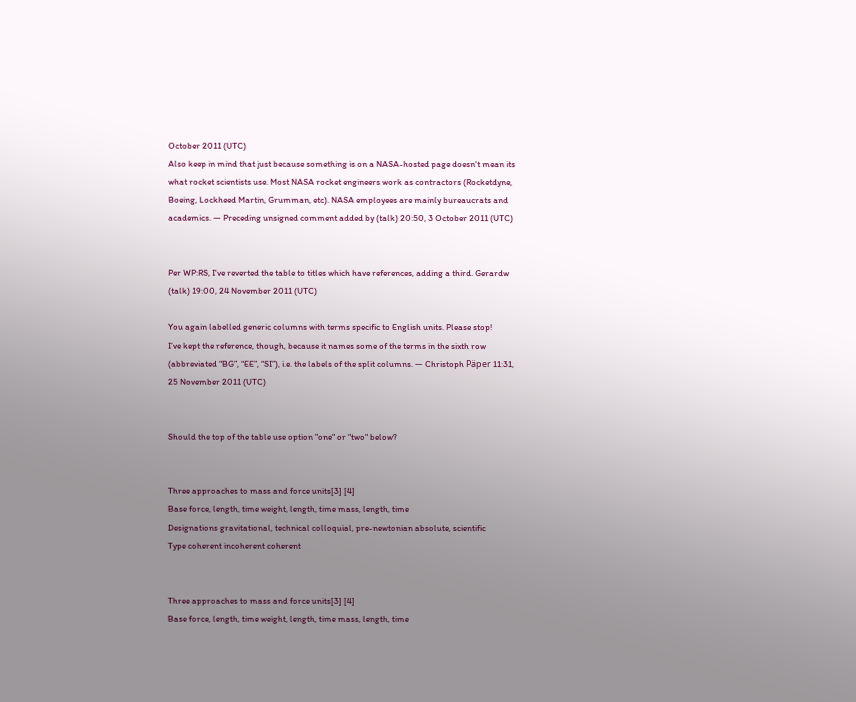October 2011 (UTC)
Also keep in mind that just because something is on a NASA-hosted page doesn't mean its what rocket scientists use. Most NASA rocket engineers work as contractors (Rocketdyne, Boeing, Lockheed Martin, Grumman, etc). NASA employees are mainly bureaucrats and academics. — Preceding unsigned comment added by (talk) 20:50, 3 October 2011 (UTC)


Per WP:RS, I've reverted the table to titles which have references, adding a third. Gerardw (talk) 19:00, 24 November 2011 (UTC)

You again labelled generic columns with terms specific to English units. Please stop!
I’ve kept the reference, though, because it names some of the terms in the sixth row (abbreviated “BG”, “EE”, “SI”), i.e. the labels of the split columns. — Christoph Päper 11:31, 25 November 2011 (UTC)


Should the top of the table use option "one" or "two" below?


Three approaches to mass and force units[3] [4]
Base force, length, time weight, length, time mass, length, time
Designations gravitational, technical colloquial, pre-newtonian absolute, scientific
Type coherent incoherent coherent


Three approaches to mass and force units[3] [4]
Base force, length, time weight, length, time mass, length, time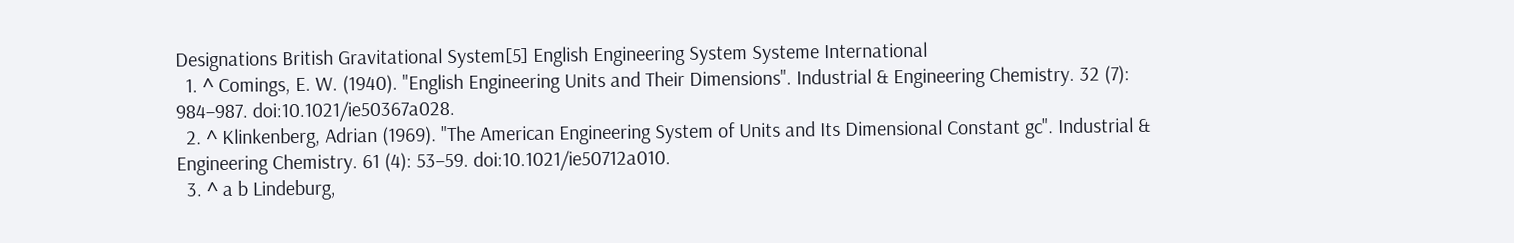Designations British Gravitational System[5] English Engineering System Systeme International
  1. ^ Comings, E. W. (1940). "English Engineering Units and Their Dimensions". Industrial & Engineering Chemistry. 32 (7): 984–987. doi:10.1021/ie50367a028.
  2. ^ Klinkenberg, Adrian (1969). "The American Engineering System of Units and Its Dimensional Constant gc". Industrial & Engineering Chemistry. 61 (4): 53–59. doi:10.1021/ie50712a010.
  3. ^ a b Lindeburg,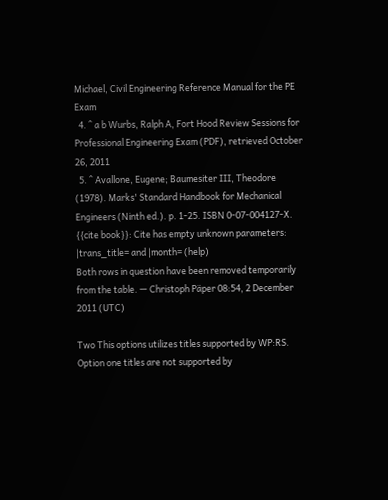Michael, Civil Engineering Reference Manual for the PE Exam
  4. ^ a b Wurbs, Ralph A, Fort Hood Review Sessions for Professional Engineering Exam (PDF), retrieved October 26, 2011
  5. ^ Avallone, Eugene; Baumesiter III, Theodore (1978). Marks' Standard Handbook for Mechanical Engineers (Ninth ed.). p. 1-25. ISBN 0-07-004127-X. {{cite book}}: Cite has empty unknown parameters: |trans_title= and |month= (help)
Both rows in question have been removed temporarily from the table. — Christoph Päper 08:54, 2 December 2011 (UTC)

Two This options utilizes titles supported by WP:RS. Option one titles are not supported by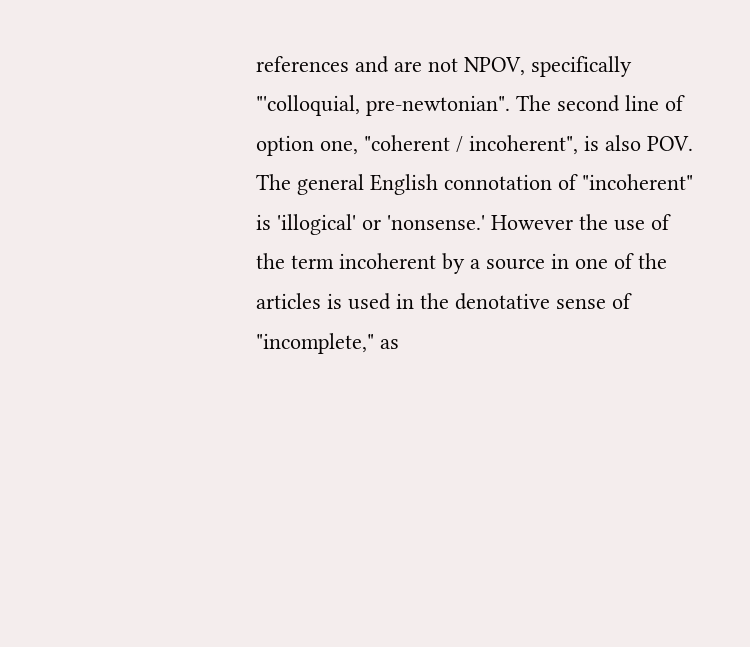references and are not NPOV, specifically "'colloquial, pre-newtonian". The second line of option one, "coherent / incoherent", is also POV. The general English connotation of "incoherent" is 'illogical' or 'nonsense.' However the use of the term incoherent by a source in one of the articles is used in the denotative sense of "incomplete," as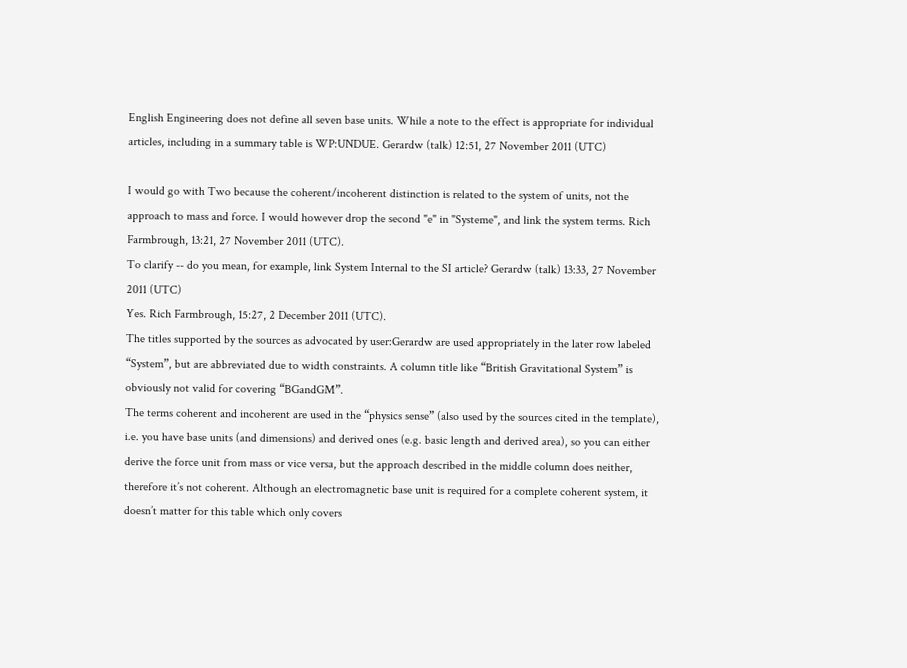English Engineering does not define all seven base units. While a note to the effect is appropriate for individual articles, including in a summary table is WP:UNDUE. Gerardw (talk) 12:51, 27 November 2011 (UTC)

I would go with Two because the coherent/incoherent distinction is related to the system of units, not the approach to mass and force. I would however drop the second "e" in "Systeme", and link the system terms. Rich Farmbrough, 13:21, 27 November 2011 (UTC).
To clarify -- do you mean, for example, link System Internal to the SI article? Gerardw (talk) 13:33, 27 November 2011 (UTC)
Yes. Rich Farmbrough, 15:27, 2 December 2011 (UTC).
The titles supported by the sources as advocated by user:Gerardw are used appropriately in the later row labeled “System”, but are abbreviated due to width constraints. A column title like “British Gravitational System” is obviously not valid for covering “BGandGM”.
The terms coherent and incoherent are used in the “physics sense” (also used by the sources cited in the template), i.e. you have base units (and dimensions) and derived ones (e.g. basic length and derived area), so you can either derive the force unit from mass or vice versa, but the approach described in the middle column does neither, therefore it’s not coherent. Although an electromagnetic base unit is required for a complete coherent system, it doesn’t matter for this table which only covers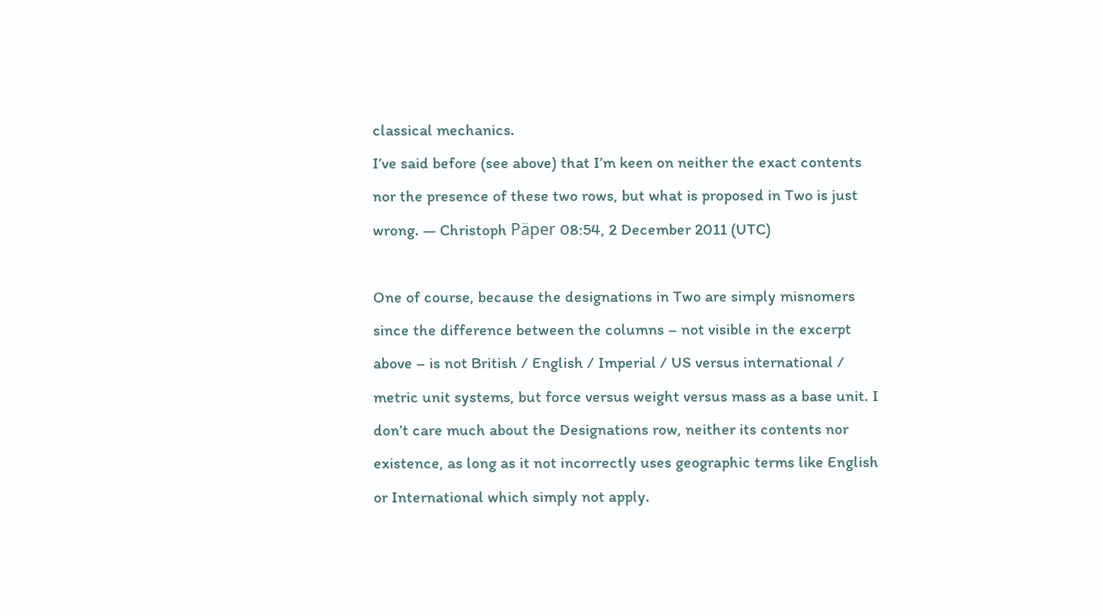classical mechanics.
I’ve said before (see above) that I’m keen on neither the exact contents nor the presence of these two rows, but what is proposed in Two is just wrong. — Christoph Päper 08:54, 2 December 2011 (UTC)

One of course, because the designations in Two are simply misnomers since the difference between the columns – not visible in the excerpt above – is not British / English / Imperial / US versus international / metric unit systems, but force versus weight versus mass as a base unit. I don’t care much about the Designations row, neither its contents nor existence, as long as it not incorrectly uses geographic terms like English or International which simply not apply.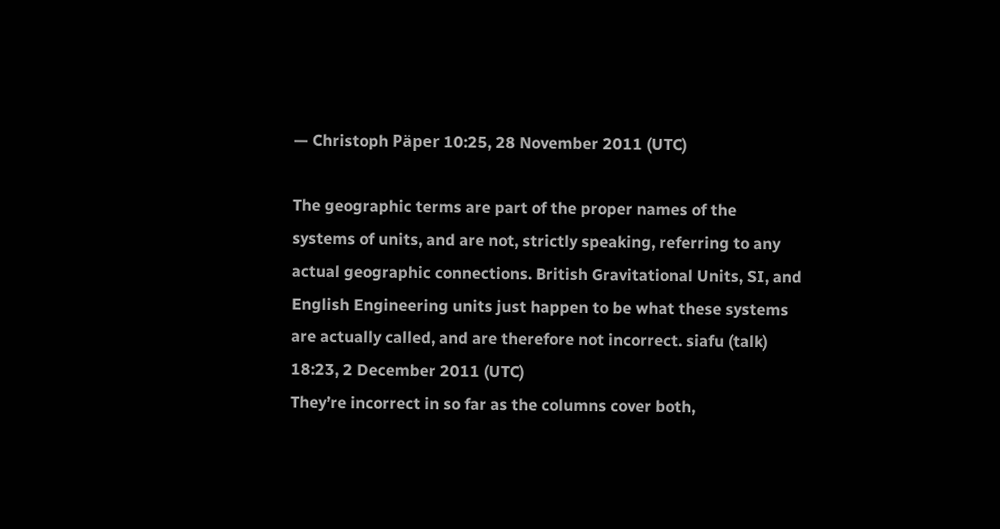— Christoph Päper 10:25, 28 November 2011 (UTC)

The geographic terms are part of the proper names of the systems of units, and are not, strictly speaking, referring to any actual geographic connections. British Gravitational Units, SI, and English Engineering units just happen to be what these systems are actually called, and are therefore not incorrect. siafu (talk) 18:23, 2 December 2011 (UTC)
They’re incorrect in so far as the columns cover both,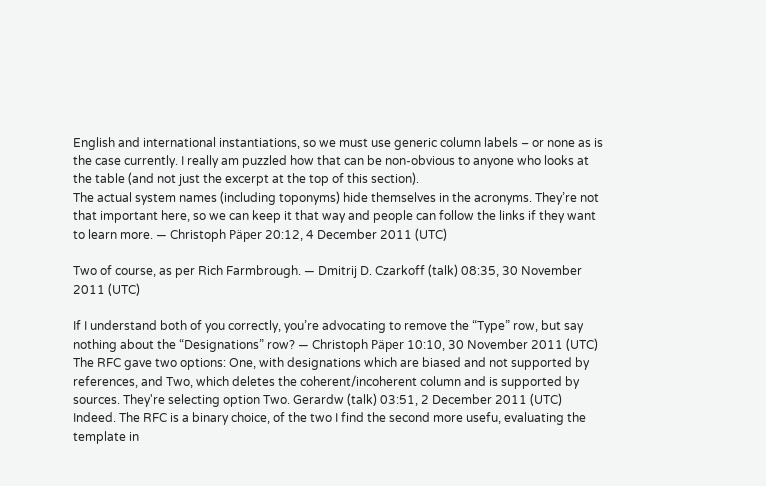English and international instantiations, so we must use generic column labels – or none as is the case currently. I really am puzzled how that can be non-obvious to anyone who looks at the table (and not just the excerpt at the top of this section).
The actual system names (including toponyms) hide themselves in the acronyms. They’re not that important here, so we can keep it that way and people can follow the links if they want to learn more. — Christoph Päper 20:12, 4 December 2011 (UTC)

Two of course, as per Rich Farmbrough. — Dmitrij D. Czarkoff (talk) 08:35, 30 November 2011 (UTC)

If I understand both of you correctly, you’re advocating to remove the “Type” row, but say nothing about the “Designations” row? — Christoph Päper 10:10, 30 November 2011 (UTC)
The RFC gave two options: One, with designations which are biased and not supported by references, and Two, which deletes the coherent/incoherent column and is supported by sources. They're selecting option Two. Gerardw (talk) 03:51, 2 December 2011 (UTC)
Indeed. The RFC is a binary choice, of the two I find the second more usefu, evaluating the template in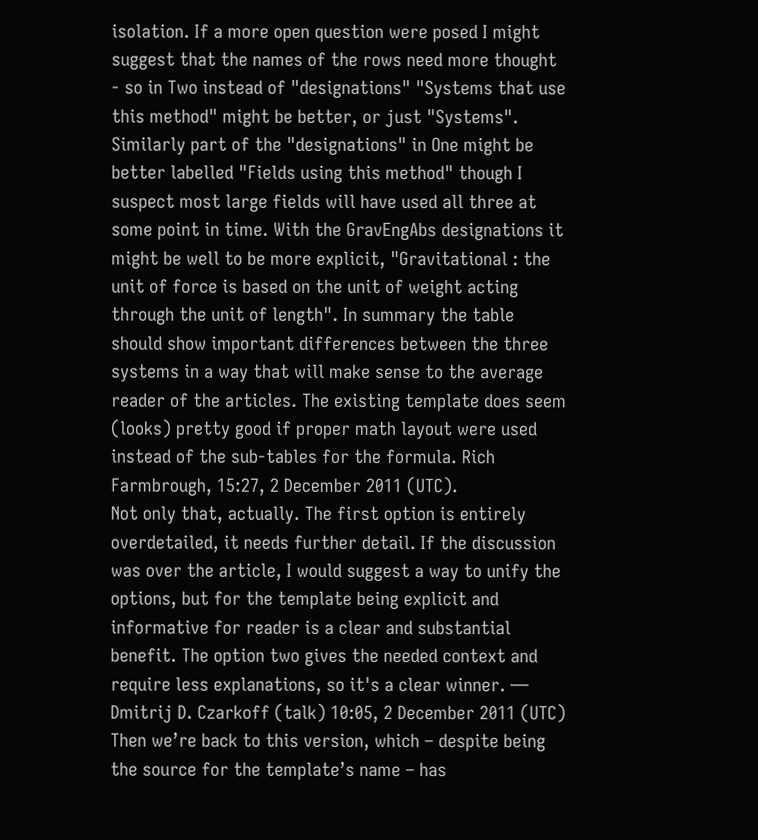isolation. If a more open question were posed I might suggest that the names of the rows need more thought - so in Two instead of "designations" "Systems that use this method" might be better, or just "Systems". Similarly part of the "designations" in One might be better labelled "Fields using this method" though I suspect most large fields will have used all three at some point in time. With the GravEngAbs designations it might be well to be more explicit, "Gravitational : the unit of force is based on the unit of weight acting through the unit of length". In summary the table should show important differences between the three systems in a way that will make sense to the average reader of the articles. The existing template does seem (looks) pretty good if proper math layout were used instead of the sub-tables for the formula. Rich Farmbrough, 15:27, 2 December 2011 (UTC).
Not only that, actually. The first option is entirely overdetailed, it needs further detail. If the discussion was over the article, I would suggest a way to unify the options, but for the template being explicit and informative for reader is a clear and substantial benefit. The option two gives the needed context and require less explanations, so it's a clear winner. — Dmitrij D. Czarkoff (talk) 10:05, 2 December 2011 (UTC)
Then we’re back to this version, which – despite being the source for the template’s name – has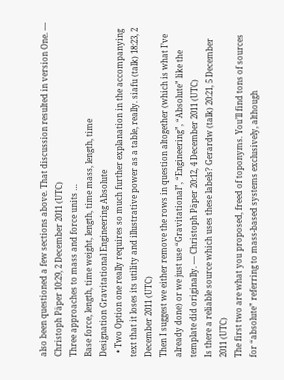also been questioned a few sections above. That discussion resulted in version One. — Christoph Päper 10:29, 2 December 2011 (UTC)
Three approaches to mass and force units …
Base force, length, time weight, length, time mass, length, time
Designation Gravitational Engineering Absolute
  • Two Option one really requires so much further explanation in the accompanying text that it loses its utility and illustrative power as a table, really. siafu (talk) 18:23, 2 December 2011 (UTC)
Then I suggest we either remove the rows in question altogether (which is what I’ve already done) or we just use “Gravitational”, “Engineering”, “Absolute” like the template did originally. — Christoph Päper 20:12, 4 December 2011 (UTC)
Is there a reliable source which uses these labels? Gerardw (talk) 20:21, 5 December 2011 (UTC)
The first two are what you proposed, freed of toponyms. You’ll find tons of sources for “absolute” referring to mass-based systems exclusively, although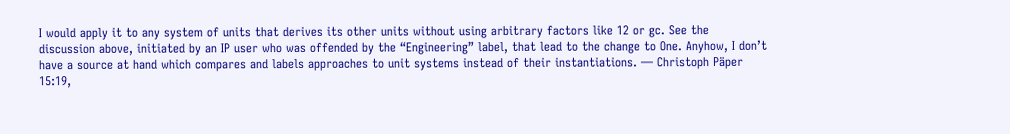I would apply it to any system of units that derives its other units without using arbitrary factors like 12 or gc. See the discussion above, initiated by an IP user who was offended by the “Engineering” label, that lead to the change to One. Anyhow, I don’t have a source at hand which compares and labels approaches to unit systems instead of their instantiations. — Christoph Päper 15:19,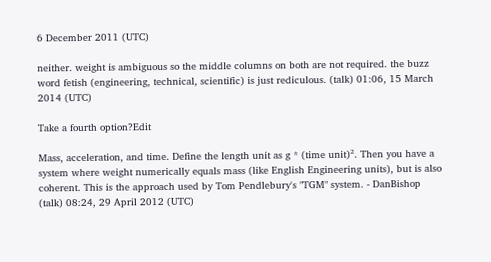6 December 2011 (UTC)

neither. weight is ambiguous so the middle columns on both are not required. the buzz word fetish (engineering, technical, scientific) is just rediculous. (talk) 01:06, 15 March 2014 (UTC)

Take a fourth option?Edit

Mass, acceleration, and time. Define the length unit as g * (time unit)². Then you have a system where weight numerically equals mass (like English Engineering units), but is also coherent. This is the approach used by Tom Pendlebury's "TGM" system. - DanBishop (talk) 08:24, 29 April 2012 (UTC)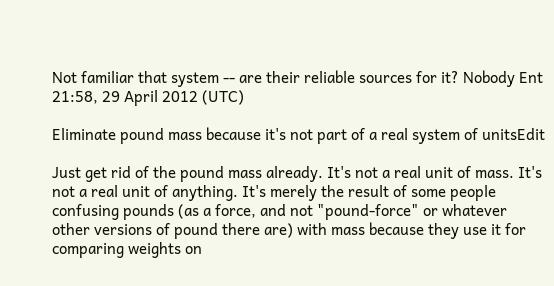Not familiar that system -- are their reliable sources for it? Nobody Ent 21:58, 29 April 2012 (UTC)

Eliminate pound mass because it's not part of a real system of unitsEdit

Just get rid of the pound mass already. It's not a real unit of mass. It's not a real unit of anything. It's merely the result of some people confusing pounds (as a force, and not "pound-force" or whatever other versions of pound there are) with mass because they use it for comparing weights on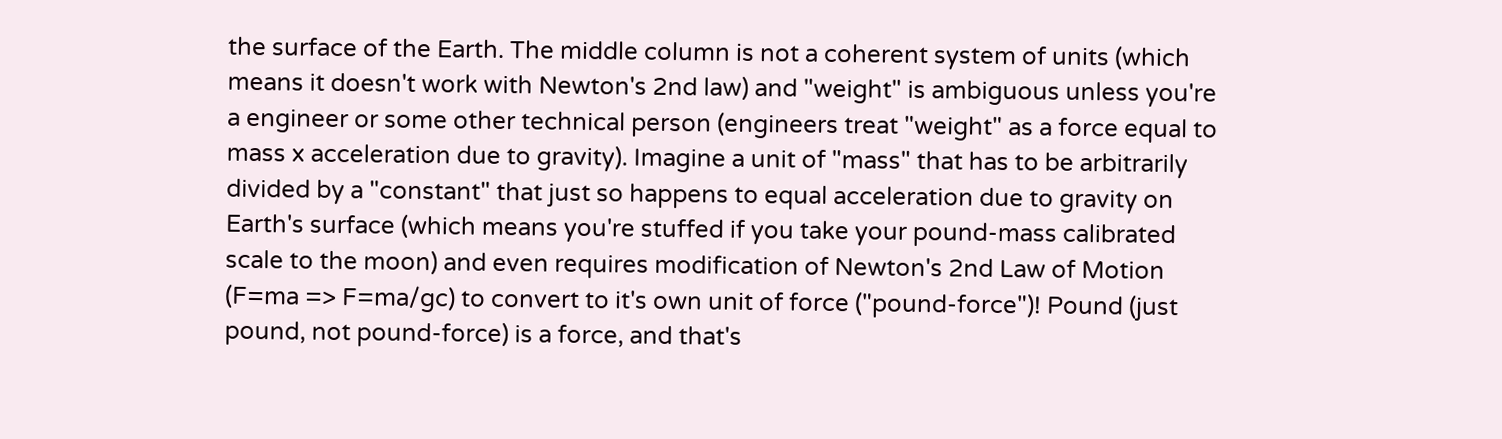the surface of the Earth. The middle column is not a coherent system of units (which means it doesn't work with Newton's 2nd law) and "weight" is ambiguous unless you're a engineer or some other technical person (engineers treat "weight" as a force equal to mass x acceleration due to gravity). Imagine a unit of "mass" that has to be arbitrarily divided by a "constant" that just so happens to equal acceleration due to gravity on Earth's surface (which means you're stuffed if you take your pound-mass calibrated scale to the moon) and even requires modification of Newton's 2nd Law of Motion (F=ma => F=ma/gc) to convert to it's own unit of force ("pound-force")! Pound (just pound, not pound-force) is a force, and that's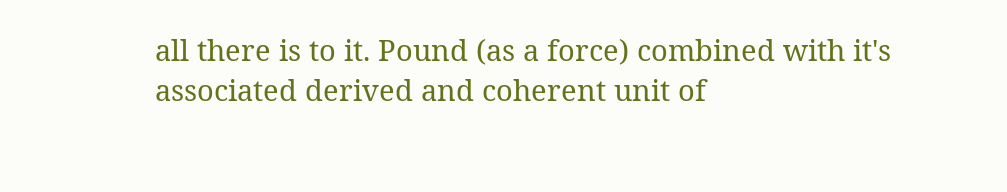all there is to it. Pound (as a force) combined with it's associated derived and coherent unit of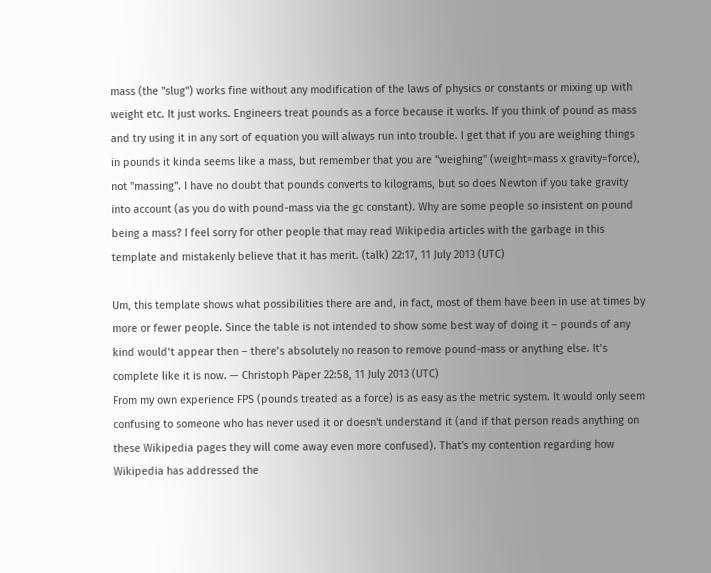mass (the "slug") works fine without any modification of the laws of physics or constants or mixing up with weight etc. It just works. Engineers treat pounds as a force because it works. If you think of pound as mass and try using it in any sort of equation you will always run into trouble. I get that if you are weighing things in pounds it kinda seems like a mass, but remember that you are "weighing" (weight=mass x gravity=force), not "massing". I have no doubt that pounds converts to kilograms, but so does Newton if you take gravity into account (as you do with pound-mass via the gc constant). Why are some people so insistent on pound being a mass? I feel sorry for other people that may read Wikipedia articles with the garbage in this template and mistakenly believe that it has merit. (talk) 22:17, 11 July 2013 (UTC)

Um, this template shows what possibilities there are and, in fact, most of them have been in use at times by more or fewer people. Since the table is not intended to show some best way of doing it – pounds of any kind would‘t appear then – there’s absolutely no reason to remove pound-mass or anything else. It’s complete like it is now. — Christoph Päper 22:58, 11 July 2013 (UTC)
From my own experience FPS (pounds treated as a force) is as easy as the metric system. It would only seem confusing to someone who has never used it or doesn't understand it (and if that person reads anything on these Wikipedia pages they will come away even more confused). That's my contention regarding how Wikipedia has addressed the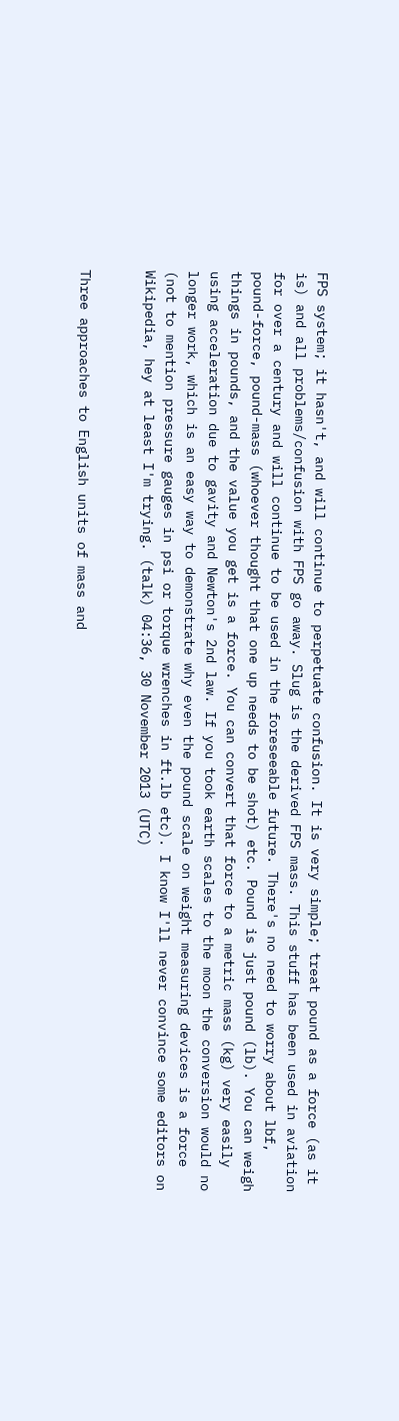FPS system; it hasn't, and will continue to perpetuate confusion. It is very simple; treat pound as a force (as it is) and all problems/confusion with FPS go away. Slug is the derived FPS mass. This stuff has been used in aviation for over a century and will continue to be used in the foreseeable future. There's no need to worry about lbf, pound-force, pound-mass (whoever thought that one up needs to be shot) etc. Pound is just pound (lb). You can weigh things in pounds, and the value you get is a force. You can convert that force to a metric mass (kg) very easily using acceleration due to gavity and Newton's 2nd law. If you took earth scales to the moon the conversion would no longer work, which is an easy way to demonstrate why even the pound scale on weight measuring devices is a force (not to mention pressure gauges in psi or torque wrenches in ft.lb etc). I know I'll never convince some editors on Wikipedia, hey at least I'm trying. (talk) 04:36, 30 November 2013 (UTC)


Three approaches to English units of mass and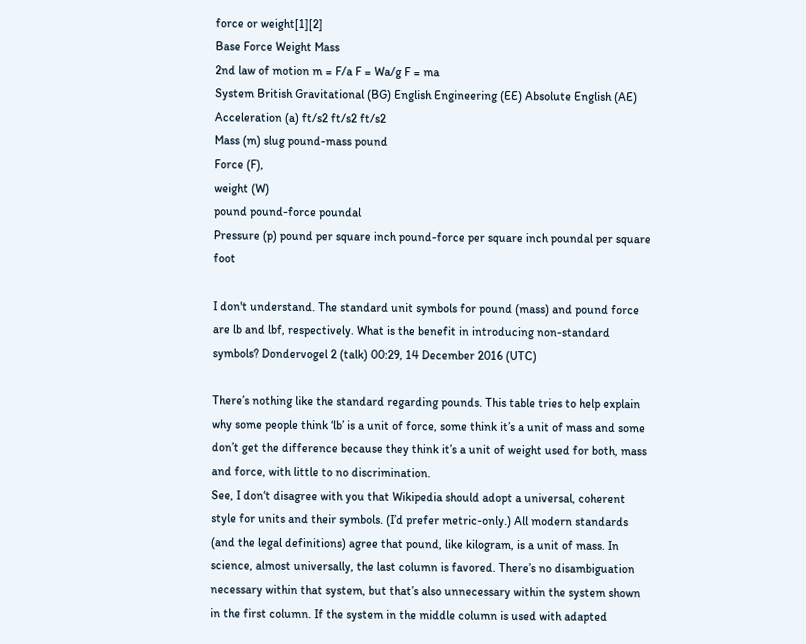force or weight[1][2]
Base Force Weight Mass
2nd law of motion m = F/a F = Wa/g F = ma
System British Gravitational (BG) English Engineering (EE) Absolute English (AE)
Acceleration (a) ft/s2 ft/s2 ft/s2
Mass (m) slug pound-mass pound
Force (F),
weight (W)
pound pound-force poundal
Pressure (p) pound per square inch pound-force per square inch poundal per square foot

I don't understand. The standard unit symbols for pound (mass) and pound force are lb and lbf, respectively. What is the benefit in introducing non-standard symbols? Dondervogel 2 (talk) 00:29, 14 December 2016 (UTC)

There’s nothing like the standard regarding pounds. This table tries to help explain why some people think ‘lb’ is a unit of force, some think it’s a unit of mass and some don’t get the difference because they think it’s a unit of weight used for both, mass and force, with little to no discrimination.
See, I don‘t disagree with you that Wikipedia should adopt a universal, coherent style for units and their symbols. (I’d prefer metric-only.) All modern standards (and the legal definitions) agree that pound, like kilogram, is a unit of mass. In science, almost universally, the last column is favored. There’s no disambiguation necessary within that system, but that’s also unnecessary within the system shown in the first column. If the system in the middle column is used with adapted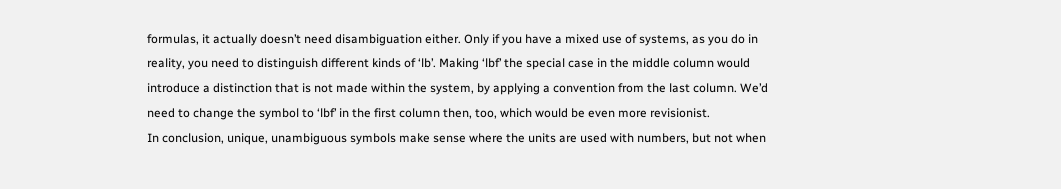formulas, it actually doesn’t need disambiguation either. Only if you have a mixed use of systems, as you do in reality, you need to distinguish different kinds of ‘lb’. Making ‘lbf’ the special case in the middle column would introduce a distinction that is not made within the system, by applying a convention from the last column. We’d need to change the symbol to ‘lbf’ in the first column then, too, which would be even more revisionist.
In conclusion, unique, unambiguous symbols make sense where the units are used with numbers, but not when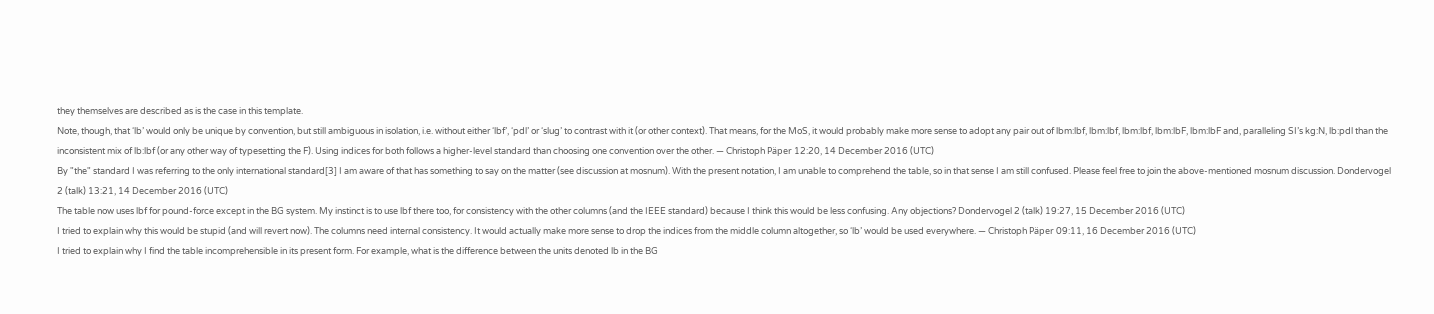they themselves are described as is the case in this template.
Note, though, that ‘lb’ would only be unique by convention, but still ambiguous in isolation, i.e. without either ‘lbf’, ‘pdl’ or ‘slug’ to contrast with it (or other context). That means, for the MoS, it would probably make more sense to adopt any pair out of lbm:lbf, lbm:lbf, lbm:lbf, lbm:lbF, lbm:lbF and, paralleling SI’s kg:N, lb:pdl than the inconsistent mix of lb:lbf (or any other way of typesetting the F). Using indices for both follows a higher-level standard than choosing one convention over the other. — Christoph Päper 12:20, 14 December 2016 (UTC)
By "the" standard I was referring to the only international standard[3] I am aware of that has something to say on the matter (see discussion at mosnum). With the present notation, I am unable to comprehend the table, so in that sense I am still confused. Please feel free to join the above-mentioned mosnum discussion. Dondervogel 2 (talk) 13:21, 14 December 2016 (UTC)
The table now uses lbf for pound-force except in the BG system. My instinct is to use lbf there too, for consistency with the other columns (and the IEEE standard) because I think this would be less confusing. Any objections? Dondervogel 2 (talk) 19:27, 15 December 2016 (UTC)
I tried to explain why this would be stupid (and will revert now). The columns need internal consistency. It would actually make more sense to drop the indices from the middle column altogether, so ‘lb’ would be used everywhere. — Christoph Päper 09:11, 16 December 2016 (UTC)
I tried to explain why I find the table incomprehensible in its present form. For example, what is the difference between the units denoted lb in the BG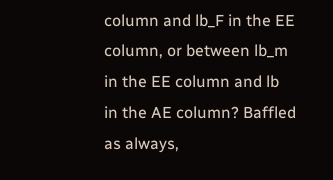column and lb_F in the EE column, or between lb_m in the EE column and lb in the AE column? Baffled as always,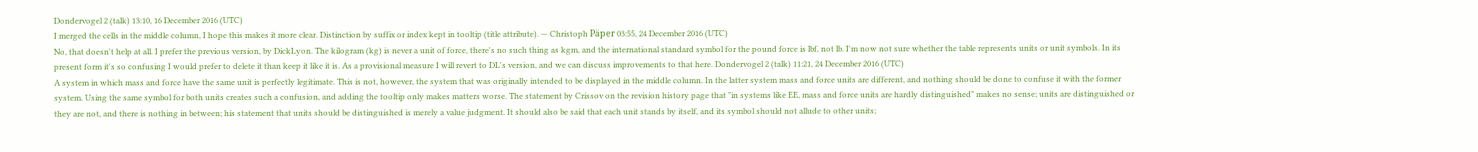Dondervogel 2 (talk) 13:10, 16 December 2016 (UTC)
I merged the cells in the middle column, I hope this makes it more clear. Distinction by suffix or index kept in tooltip (title attribute). — Christoph Päper 03:55, 24 December 2016 (UTC)
No, that doesn't help at all. I prefer the previous version, by DickLyon. The kilogram (kg) is never a unit of force, there's no such thing as kgm, and the international standard symbol for the pound force is lbf, not lb. I'm now not sure whether the table represents units or unit symbols. In its present form it's so confusing I would prefer to delete it than keep it like it is. As a provisional measure I will revert to DL's version, and we can discuss improvements to that here. Dondervogel 2 (talk) 11:21, 24 December 2016 (UTC)
A system in which mass and force have the same unit is perfectly legitimate. This is not, however, the system that was originally intended to be displayed in the middle column. In the latter system mass and force units are different, and nothing should be done to confuse it with the former system. Using the same symbol for both units creates such a confusion, and adding the tooltip only makes matters worse. The statement by Crissov on the revision history page that "in systems like EE, mass and force units are hardly distinguished" makes no sense; units are distinguished or they are not, and there is nothing in between; his statement that units should be distinguished is merely a value judgment. It should also be said that each unit stands by itself, and its symbol should not allude to other units;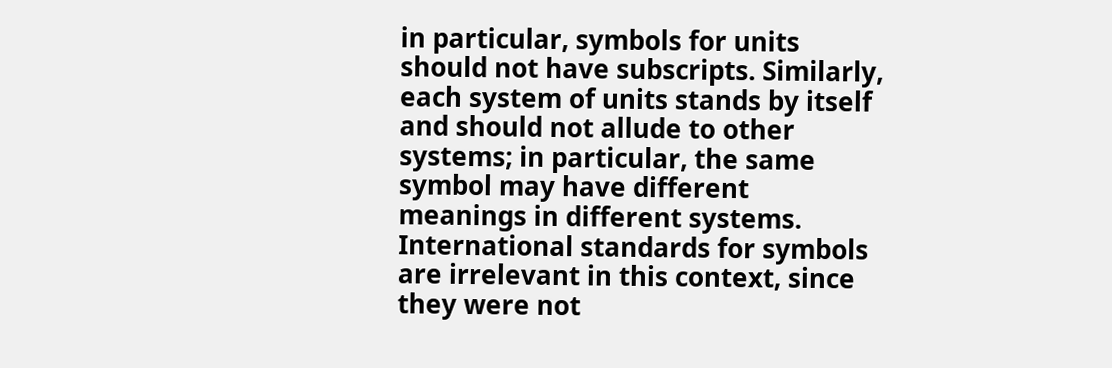in particular, symbols for units should not have subscripts. Similarly, each system of units stands by itself and should not allude to other systems; in particular, the same symbol may have different meanings in different systems. International standards for symbols are irrelevant in this context, since they were not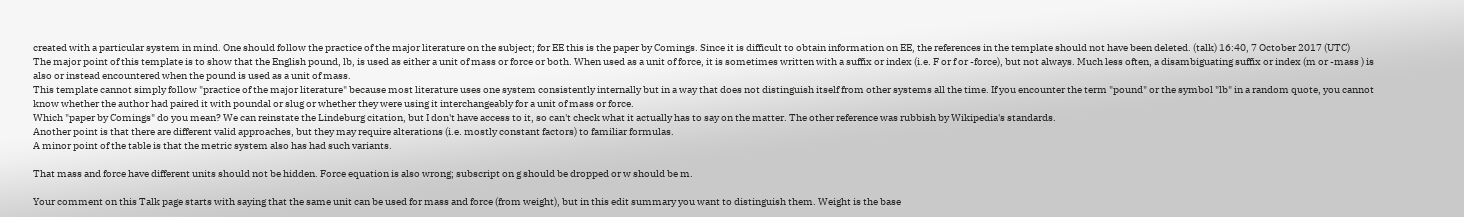created with a particular system in mind. One should follow the practice of the major literature on the subject; for EE this is the paper by Comings. Since it is difficult to obtain information on EE, the references in the template should not have been deleted. (talk) 16:40, 7 October 2017 (UTC)
The major point of this template is to show that the English pound, lb, is used as either a unit of mass or force or both. When used as a unit of force, it is sometimes written with a suffix or index (i.e. F or f or -force), but not always. Much less often, a disambiguating suffix or index (m or -mass ) is also or instead encountered when the pound is used as a unit of mass.
This template cannot simply follow "practice of the major literature" because most literature uses one system consistently internally but in a way that does not distinguish itself from other systems all the time. If you encounter the term "pound" or the symbol "lb" in a random quote, you cannot know whether the author had paired it with poundal or slug or whether they were using it interchangeably for a unit of mass or force.
Which "paper by Comings" do you mean? We can reinstate the Lindeburg citation, but I don't have access to it, so can't check what it actually has to say on the matter. The other reference was rubbish by Wikipedia's standards.
Another point is that there are different valid approaches, but they may require alterations (i.e. mostly constant factors) to familiar formulas.
A minor point of the table is that the metric system also has had such variants.

That mass and force have different units should not be hidden. Force equation is also wrong; subscript on g should be dropped or w should be m.

Your comment on this Talk page starts with saying that the same unit can be used for mass and force (from weight), but in this edit summary you want to distinguish them. Weight is the base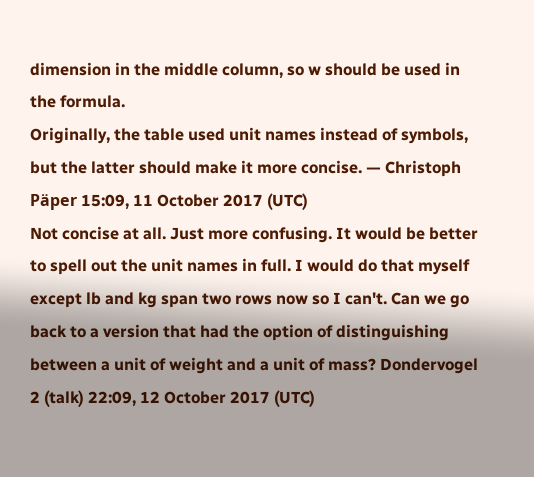dimension in the middle column, so w should be used in the formula.
Originally, the table used unit names instead of symbols, but the latter should make it more concise. — Christoph Päper 15:09, 11 October 2017 (UTC)
Not concise at all. Just more confusing. It would be better to spell out the unit names in full. I would do that myself except lb and kg span two rows now so I can't. Can we go back to a version that had the option of distinguishing between a unit of weight and a unit of mass? Dondervogel 2 (talk) 22:09, 12 October 2017 (UTC)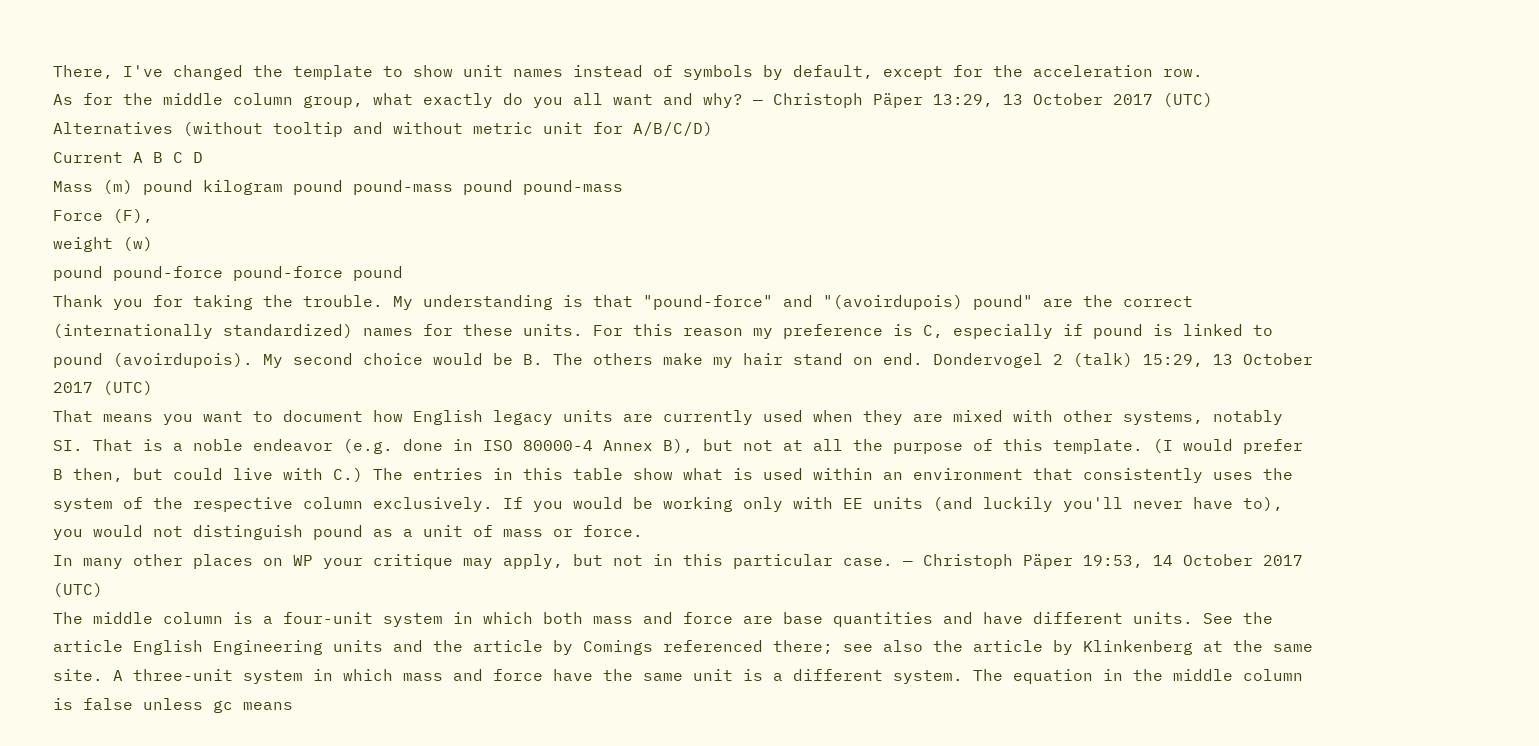There, I've changed the template to show unit names instead of symbols by default, except for the acceleration row.
As for the middle column group, what exactly do you all want and why? — Christoph Päper 13:29, 13 October 2017 (UTC)
Alternatives (without tooltip and without metric unit for A/B/C/D)
Current A B C D
Mass (m) pound kilogram pound pound-mass pound pound-mass
Force (F),
weight (w)
pound pound-force pound-force pound
Thank you for taking the trouble. My understanding is that "pound-force" and "(avoirdupois) pound" are the correct (internationally standardized) names for these units. For this reason my preference is C, especially if pound is linked to pound (avoirdupois). My second choice would be B. The others make my hair stand on end. Dondervogel 2 (talk) 15:29, 13 October 2017 (UTC)
That means you want to document how English legacy units are currently used when they are mixed with other systems, notably SI. That is a noble endeavor (e.g. done in ISO 80000-4 Annex B), but not at all the purpose of this template. (I would prefer B then, but could live with C.) The entries in this table show what is used within an environment that consistently uses the system of the respective column exclusively. If you would be working only with EE units (and luckily you'll never have to), you would not distinguish pound as a unit of mass or force.
In many other places on WP your critique may apply, but not in this particular case. — Christoph Päper 19:53, 14 October 2017 (UTC)
The middle column is a four-unit system in which both mass and force are base quantities and have different units. See the article English Engineering units and the article by Comings referenced there; see also the article by Klinkenberg at the same site. A three-unit system in which mass and force have the same unit is a different system. The equation in the middle column is false unless gc means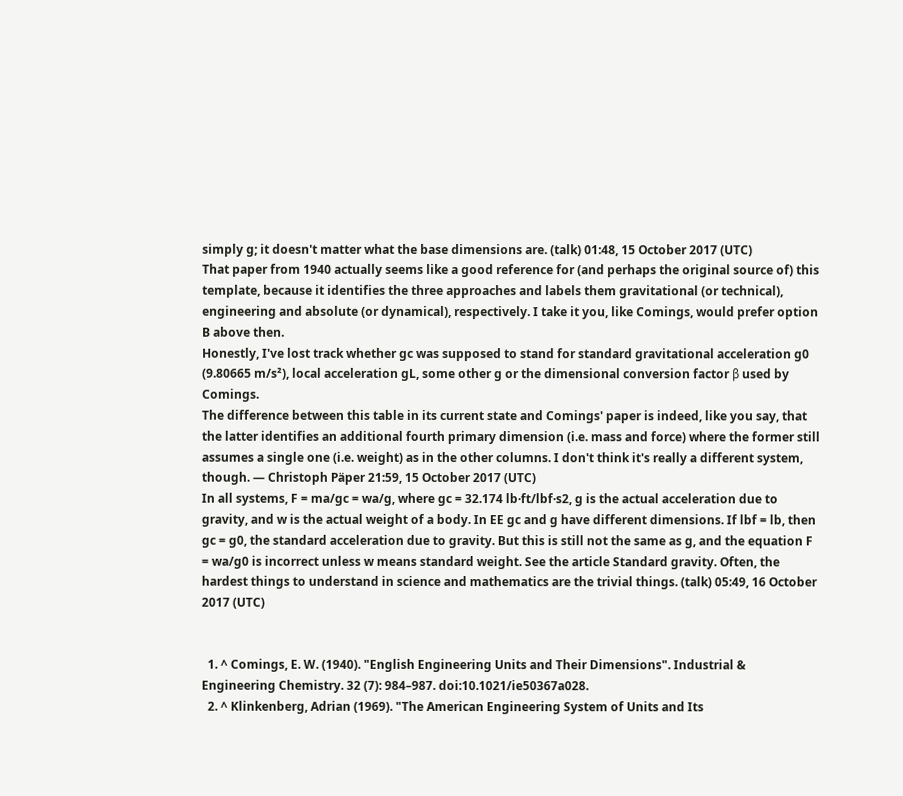simply g; it doesn't matter what the base dimensions are. (talk) 01:48, 15 October 2017 (UTC)
That paper from 1940 actually seems like a good reference for (and perhaps the original source of) this template, because it identifies the three approaches and labels them gravitational (or technical), engineering and absolute (or dynamical), respectively. I take it you, like Comings, would prefer option B above then.
Honestly, I've lost track whether gc was supposed to stand for standard gravitational acceleration g0 (9.80665 m/s²), local acceleration gL, some other g or the dimensional conversion factor β used by Comings.
The difference between this table in its current state and Comings' paper is indeed, like you say, that the latter identifies an additional fourth primary dimension (i.e. mass and force) where the former still assumes a single one (i.e. weight) as in the other columns. I don't think it's really a different system, though. — Christoph Päper 21:59, 15 October 2017 (UTC)
In all systems, F = ma/gc = wa/g, where gc = 32.174 lb·ft/lbf·s2, g is the actual acceleration due to gravity, and w is the actual weight of a body. In EE gc and g have different dimensions. If lbf = lb, then gc = g0, the standard acceleration due to gravity. But this is still not the same as g, and the equation F = wa/g0 is incorrect unless w means standard weight. See the article Standard gravity. Often, the hardest things to understand in science and mathematics are the trivial things. (talk) 05:49, 16 October 2017 (UTC)


  1. ^ Comings, E. W. (1940). "English Engineering Units and Their Dimensions". Industrial & Engineering Chemistry. 32 (7): 984–987. doi:10.1021/ie50367a028.
  2. ^ Klinkenberg, Adrian (1969). "The American Engineering System of Units and Its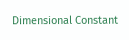Dimensional Constant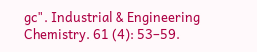gc". Industrial & Engineering Chemistry. 61 (4): 53–59.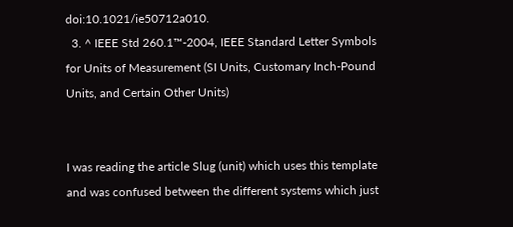doi:10.1021/ie50712a010.
  3. ^ IEEE Std 260.1™-2004, IEEE Standard Letter Symbols for Units of Measurement (SI Units, Customary Inch-Pound Units, and Certain Other Units)


I was reading the article Slug (unit) which uses this template and was confused between the different systems which just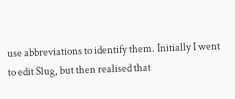use abbreviations to identify them. Initially I went to edit Slug, but then realised that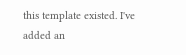this template existed. I've added an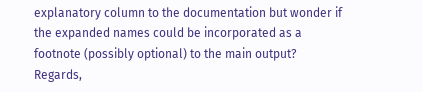explanatory column to the documentation but wonder if the expanded names could be incorporated as a footnote (possibly optional) to the main output? Regards,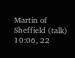Martin of Sheffield (talk) 10:06, 22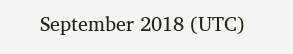September 2018 (UTC)